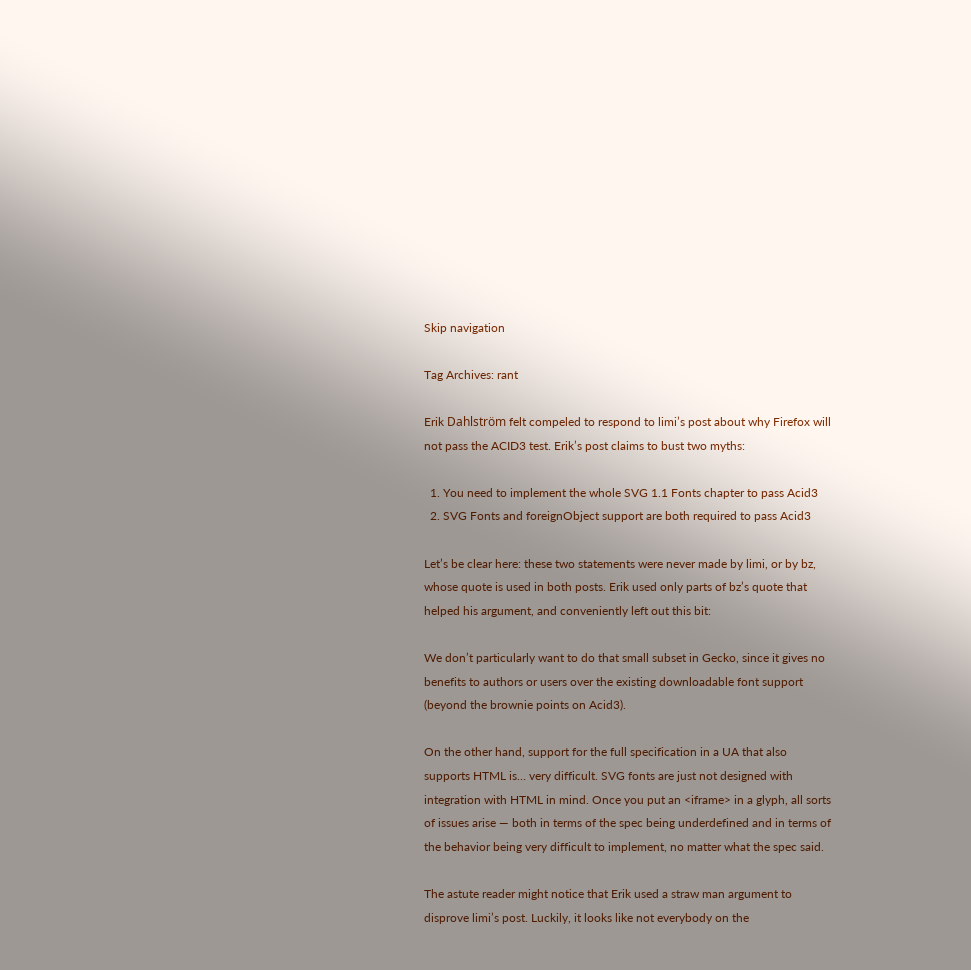Skip navigation

Tag Archives: rant

Erik Dahlström felt compeled to respond to limi’s post about why Firefox will not pass the ACID3 test. Erik’s post claims to bust two myths:

  1. You need to implement the whole SVG 1.1 Fonts chapter to pass Acid3
  2. SVG Fonts and foreignObject support are both required to pass Acid3

Let’s be clear here: these two statements were never made by limi, or by bz, whose quote is used in both posts. Erik used only parts of bz’s quote that helped his argument, and conveniently left out this bit:

We don’t particularly want to do that small subset in Gecko, since it gives no benefits to authors or users over the existing downloadable font support (beyond the brownie points on Acid3).

On the other hand, support for the full specification in a UA that also supports HTML is… very difficult. SVG fonts are just not designed with integration with HTML in mind. Once you put an <iframe> in a glyph, all sorts of issues arise — both in terms of the spec being underdefined and in terms of the behavior being very difficult to implement, no matter what the spec said.

The astute reader might notice that Erik used a straw man argument to disprove limi’s post. Luckily, it looks like not everybody on the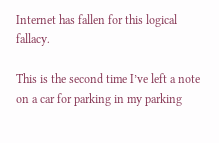Internet has fallen for this logical fallacy.

This is the second time I’ve left a note on a car for parking in my parking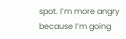spot. I’m more angry because I’m going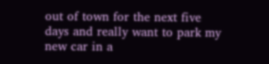out of town for the next five days and really want to park my new car in a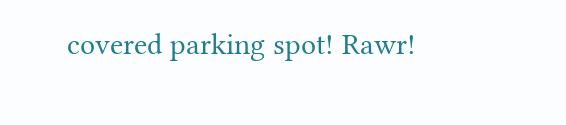covered parking spot! Rawr!